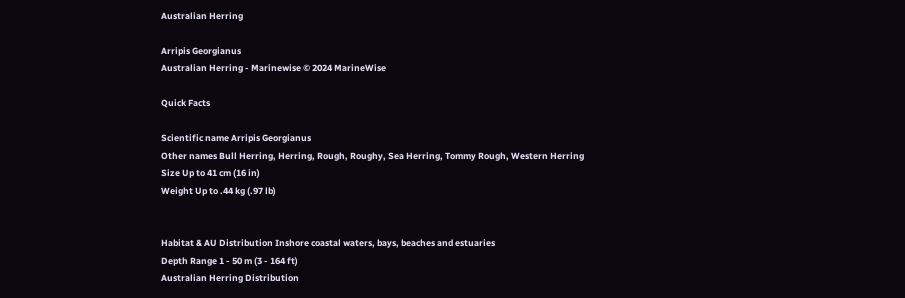Australian Herring

Arripis Georgianus
Australian Herring - Marinewise © 2024 MarineWise

Quick Facts

Scientific name Arripis Georgianus
Other names Bull Herring, Herring, Rough, Roughy, Sea Herring, Tommy Rough, Western Herring
Size Up to 41 cm (16 in)
Weight Up to .44 kg (.97 lb)


Habitat & AU Distribution Inshore coastal waters, bays, beaches and estuaries
Depth Range 1 - 50 m (3 - 164 ft)
Australian Herring Distribution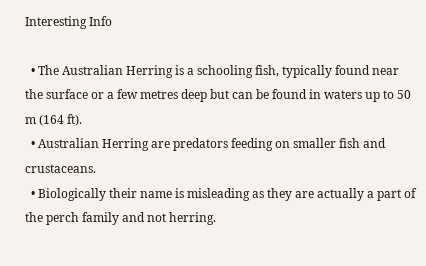Interesting Info

  • The Australian Herring is a schooling fish, typically found near the surface or a few metres deep but can be found in waters up to 50 m (164 ft).
  • Australian Herring are predators feeding on smaller fish and crustaceans.
  • Biologically their name is misleading as they are actually a part of the perch family and not herring.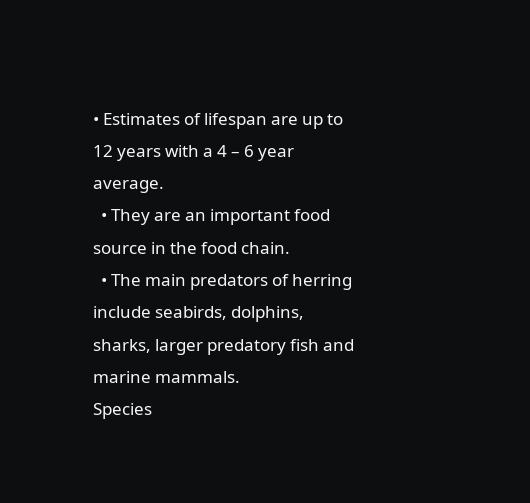• Estimates of lifespan are up to 12 years with a 4 – 6 year average.
  • They are an important food source in the food chain.
  • The main predators of herring include seabirds, dolphins, sharks, larger predatory fish and marine mammals.
Species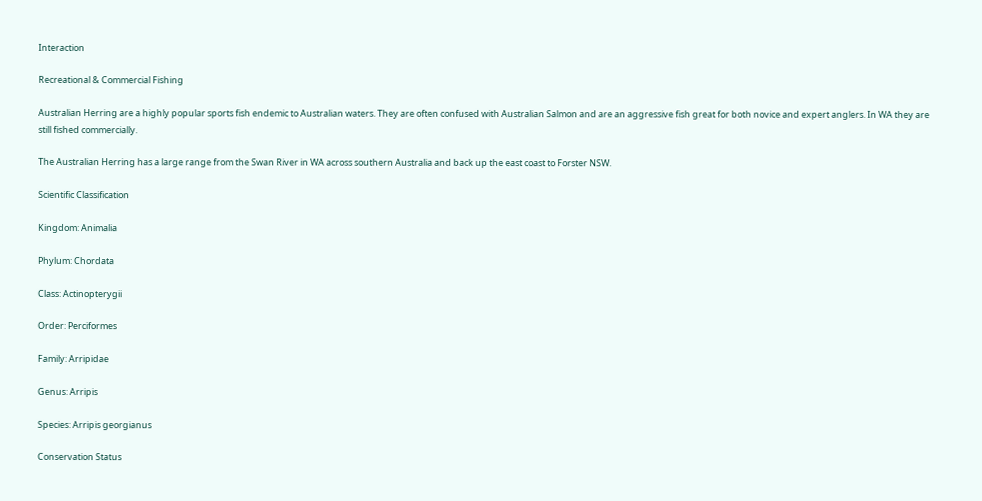Interaction

Recreational & Commercial Fishing

Australian Herring are a highly popular sports fish endemic to Australian waters. They are often confused with Australian Salmon and are an aggressive fish great for both novice and expert anglers. In WA they are still fished commercially.

The Australian Herring has a large range from the Swan River in WA across southern Australia and back up the east coast to Forster NSW.

Scientific Classification

Kingdom: Animalia

Phylum: Chordata

Class: Actinopterygii

Order: Perciformes

Family: Arripidae

Genus: Arripis

Species: Arripis georgianus

Conservation Status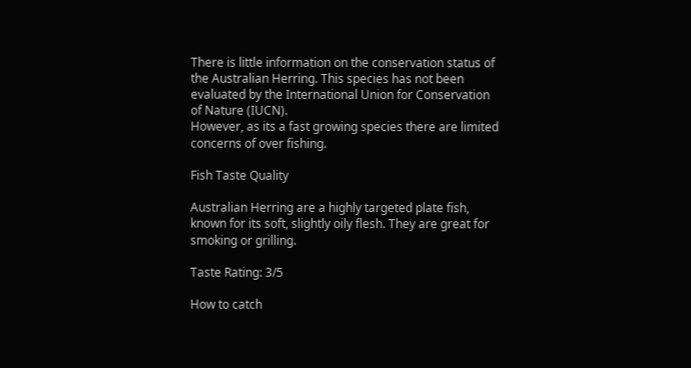There is little information on the conservation status of the Australian Herring. This species has not been evaluated by the International Union for Conservation of Nature (IUCN).
However, as its a fast growing species there are limited concerns of over fishing.

Fish Taste Quality

Australian Herring are a highly targeted plate fish, known for its soft, slightly oily flesh. They are great for smoking or grilling.

Taste Rating: 3/5

How to catch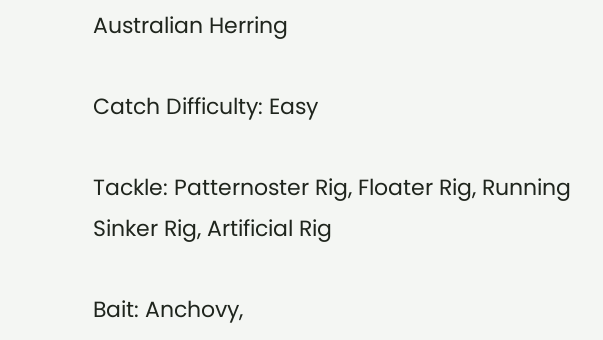Australian Herring

Catch Difficulty: Easy

Tackle: Patternoster Rig, Floater Rig, Running Sinker Rig, Artificial Rig

Bait: Anchovy,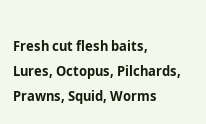Fresh cut flesh baits, Lures, Octopus, Pilchards, Prawns, Squid, Worms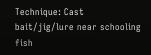Technique: Cast bait/jig/lure near schooling fish